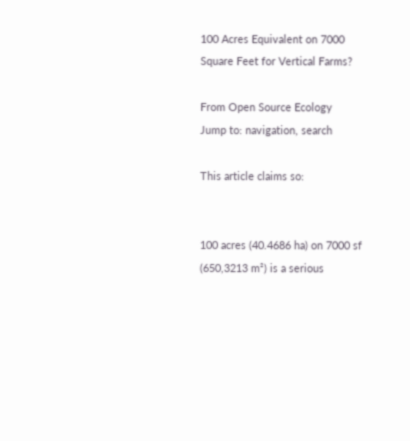100 Acres Equivalent on 7000 Square Feet for Vertical Farms?

From Open Source Ecology
Jump to: navigation, search

This article claims so:


100 acres (40.4686 ha) on 7000 sf (650,3213 m²) is a serious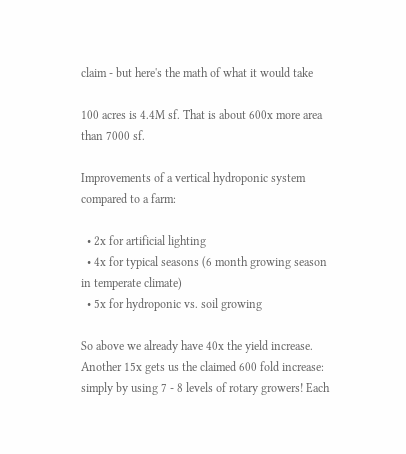claim - but here's the math of what it would take

100 acres is 4.4M sf. That is about 600x more area than 7000 sf.

Improvements of a vertical hydroponic system compared to a farm:

  • 2x for artificial lighting
  • 4x for typical seasons (6 month growing season in temperate climate)
  • 5x for hydroponic vs. soil growing

So above we already have 40x the yield increase. Another 15x gets us the claimed 600 fold increase: simply by using 7 - 8 levels of rotary growers! Each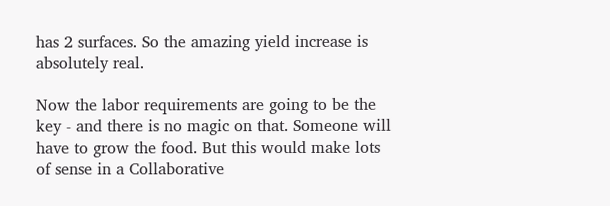has 2 surfaces. So the amazing yield increase is absolutely real.

Now the labor requirements are going to be the key - and there is no magic on that. Someone will have to grow the food. But this would make lots of sense in a Collaborative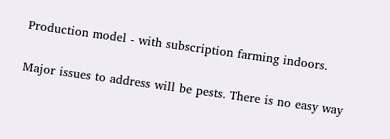Production model - with subscription farming indoors.

Major issues to address will be pests. There is no easy way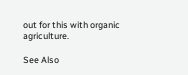out for this with organic agriculture.

See Also